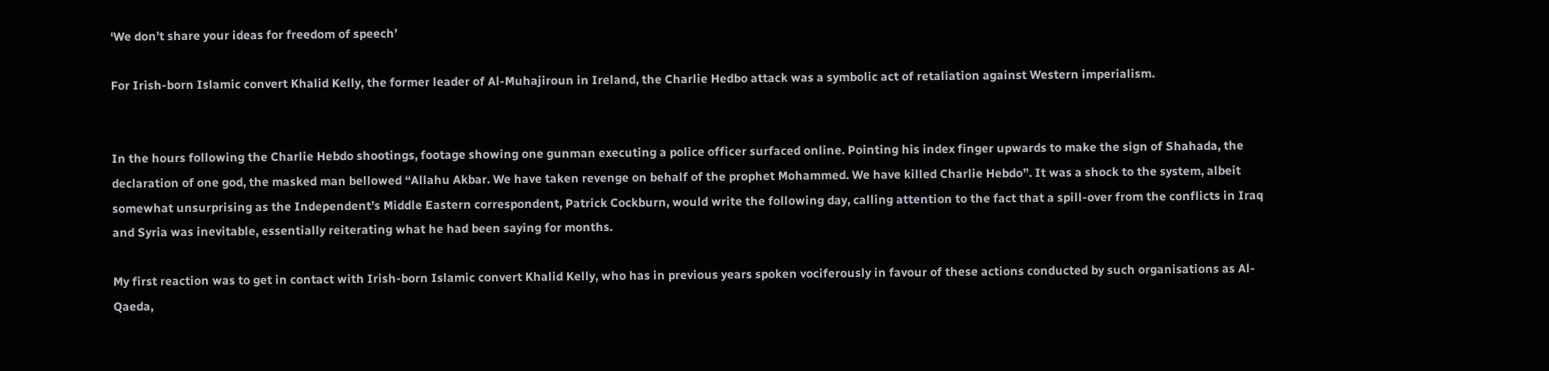‘We don’t share your ideas for freedom of speech’

For Irish-born Islamic convert Khalid Kelly, the former leader of Al-Muhajiroun in Ireland, the Charlie Hedbo attack was a symbolic act of retaliation against Western imperialism.


In the hours following the Charlie Hebdo shootings, footage showing one gunman executing a police officer surfaced online. Pointing his index finger upwards to make the sign of Shahada, the declaration of one god, the masked man bellowed “Allahu Akbar. We have taken revenge on behalf of the prophet Mohammed. We have killed Charlie Hebdo”. It was a shock to the system, albeit somewhat unsurprising as the Independent’s Middle Eastern correspondent, Patrick Cockburn, would write the following day, calling attention to the fact that a spill-over from the conflicts in Iraq and Syria was inevitable, essentially reiterating what he had been saying for months.

My first reaction was to get in contact with Irish-born Islamic convert Khalid Kelly, who has in previous years spoken vociferously in favour of these actions conducted by such organisations as Al-Qaeda,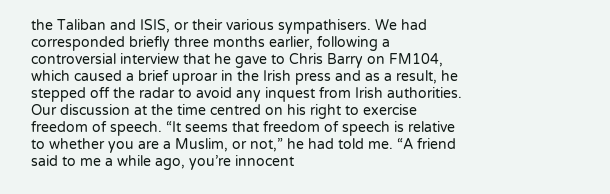the Taliban and ISIS, or their various sympathisers. We had corresponded briefly three months earlier, following a controversial interview that he gave to Chris Barry on FM104, which caused a brief uproar in the Irish press and as a result, he stepped off the radar to avoid any inquest from Irish authorities. Our discussion at the time centred on his right to exercise freedom of speech. “It seems that freedom of speech is relative to whether you are a Muslim, or not,” he had told me. “A friend said to me a while ago, you’re innocent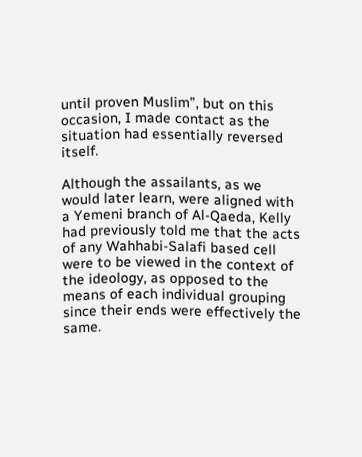until proven Muslim”, but on this occasion, I made contact as the situation had essentially reversed itself.

Although the assailants, as we would later learn, were aligned with a Yemeni branch of Al-Qaeda, Kelly had previously told me that the acts of any Wahhabi-Salafi based cell were to be viewed in the context of the ideology, as opposed to the means of each individual grouping since their ends were effectively the same.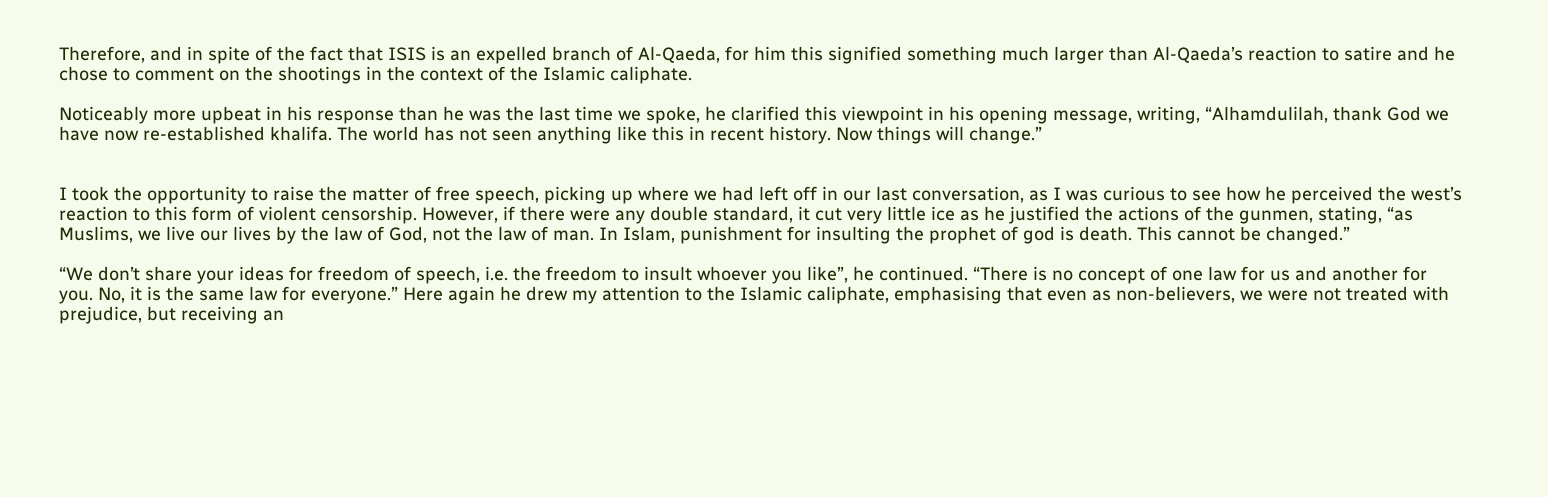Therefore, and in spite of the fact that ISIS is an expelled branch of Al-Qaeda, for him this signified something much larger than Al-Qaeda’s reaction to satire and he chose to comment on the shootings in the context of the Islamic caliphate.

Noticeably more upbeat in his response than he was the last time we spoke, he clarified this viewpoint in his opening message, writing, “Alhamdulilah, thank God we have now re-established khalifa. The world has not seen anything like this in recent history. Now things will change.”


I took the opportunity to raise the matter of free speech, picking up where we had left off in our last conversation, as I was curious to see how he perceived the west’s reaction to this form of violent censorship. However, if there were any double standard, it cut very little ice as he justified the actions of the gunmen, stating, “as Muslims, we live our lives by the law of God, not the law of man. In Islam, punishment for insulting the prophet of god is death. This cannot be changed.”

“We don’t share your ideas for freedom of speech, i.e. the freedom to insult whoever you like”, he continued. “There is no concept of one law for us and another for you. No, it is the same law for everyone.” Here again he drew my attention to the Islamic caliphate, emphasising that even as non-believers, we were not treated with prejudice, but receiving an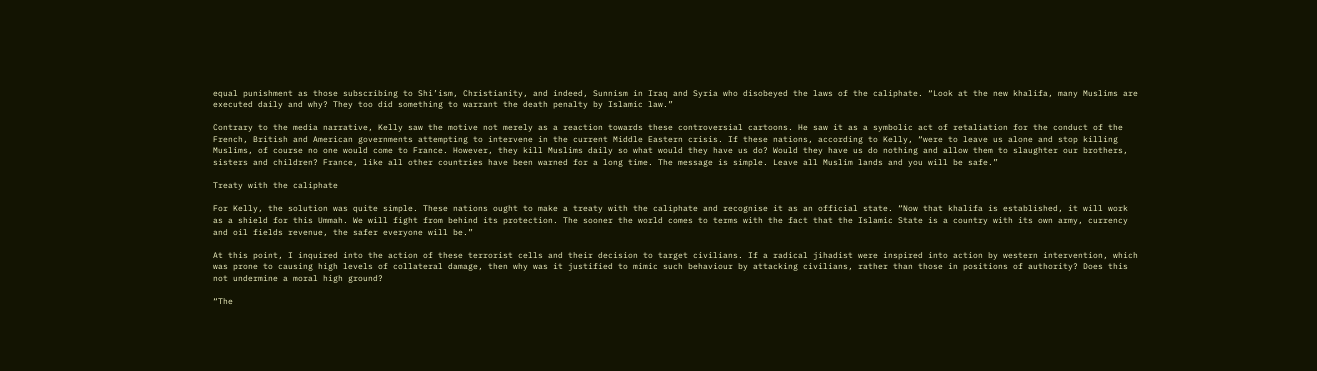equal punishment as those subscribing to Shi’ism, Christianity, and indeed, Sunnism in Iraq and Syria who disobeyed the laws of the caliphate. “Look at the new khalifa, many Muslims are executed daily and why? They too did something to warrant the death penalty by Islamic law.”

Contrary to the media narrative, Kelly saw the motive not merely as a reaction towards these controversial cartoons. He saw it as a symbolic act of retaliation for the conduct of the French, British and American governments attempting to intervene in the current Middle Eastern crisis. If these nations, according to Kelly, “were to leave us alone and stop killing Muslims, of course no one would come to France. However, they kill Muslims daily so what would they have us do? Would they have us do nothing and allow them to slaughter our brothers, sisters and children? France, like all other countries have been warned for a long time. The message is simple. Leave all Muslim lands and you will be safe.”

Treaty with the caliphate

For Kelly, the solution was quite simple. These nations ought to make a treaty with the caliphate and recognise it as an official state. “Now that khalifa is established, it will work as a shield for this Ummah. We will fight from behind its protection. The sooner the world comes to terms with the fact that the Islamic State is a country with its own army, currency and oil fields revenue, the safer everyone will be.”

At this point, I inquired into the action of these terrorist cells and their decision to target civilians. If a radical jihadist were inspired into action by western intervention, which was prone to causing high levels of collateral damage, then why was it justified to mimic such behaviour by attacking civilians, rather than those in positions of authority? Does this not undermine a moral high ground?

“The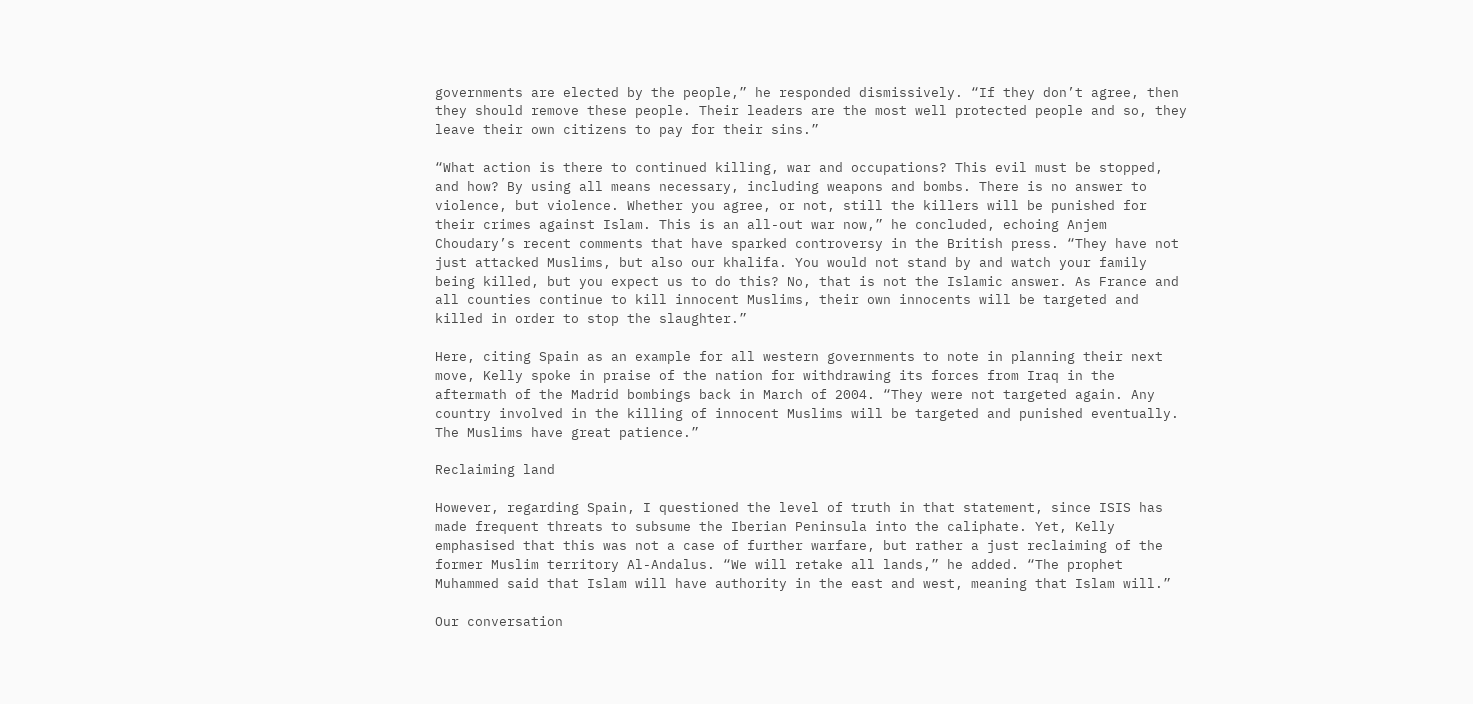governments are elected by the people,” he responded dismissively. “If they don’t agree, then they should remove these people. Their leaders are the most well protected people and so, they leave their own citizens to pay for their sins.”

“What action is there to continued killing, war and occupations? This evil must be stopped, and how? By using all means necessary, including weapons and bombs. There is no answer to violence, but violence. Whether you agree, or not, still the killers will be punished for their crimes against Islam. This is an all-out war now,” he concluded, echoing Anjem Choudary’s recent comments that have sparked controversy in the British press. “They have not just attacked Muslims, but also our khalifa. You would not stand by and watch your family being killed, but you expect us to do this? No, that is not the Islamic answer. As France and all counties continue to kill innocent Muslims, their own innocents will be targeted and killed in order to stop the slaughter.”

Here, citing Spain as an example for all western governments to note in planning their next move, Kelly spoke in praise of the nation for withdrawing its forces from Iraq in the aftermath of the Madrid bombings back in March of 2004. “They were not targeted again. Any country involved in the killing of innocent Muslims will be targeted and punished eventually. The Muslims have great patience.”

Reclaiming land

However, regarding Spain, I questioned the level of truth in that statement, since ISIS has made frequent threats to subsume the Iberian Peninsula into the caliphate. Yet, Kelly emphasised that this was not a case of further warfare, but rather a just reclaiming of the former Muslim territory Al-Andalus. “We will retake all lands,” he added. “The prophet Muhammed said that Islam will have authority in the east and west, meaning that Islam will.”

Our conversation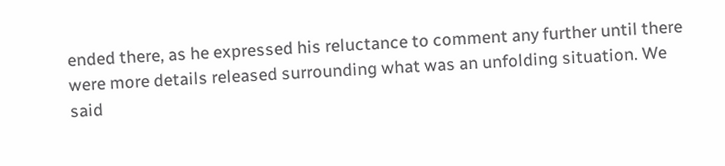ended there, as he expressed his reluctance to comment any further until there were more details released surrounding what was an unfolding situation. We said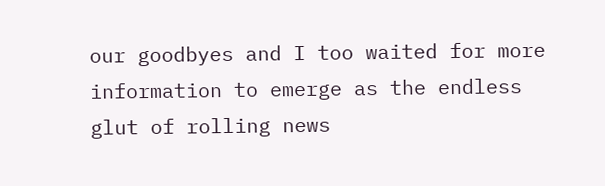our goodbyes and I too waited for more information to emerge as the endless glut of rolling news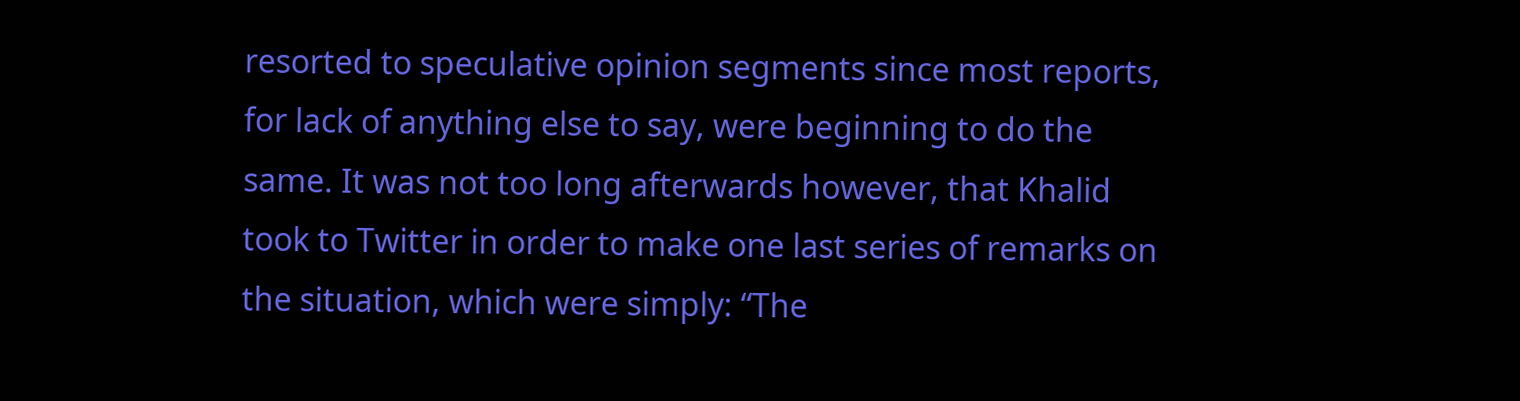resorted to speculative opinion segments since most reports, for lack of anything else to say, were beginning to do the same. It was not too long afterwards however, that Khalid took to Twitter in order to make one last series of remarks on the situation, which were simply: “The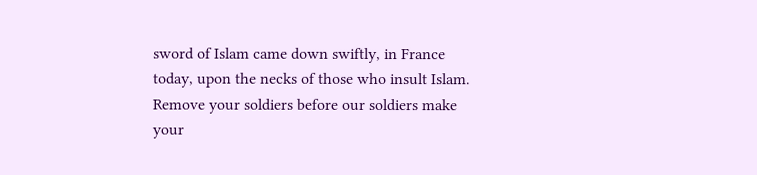sword of Islam came down swiftly, in France today, upon the necks of those who insult Islam. Remove your soldiers before our soldiers make your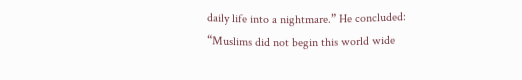daily life into a nightmare.” He concluded: “Muslims did not begin this world wide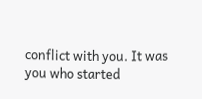conflict with you. It was you who started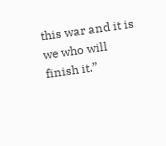this war and it is we who will finish it.”